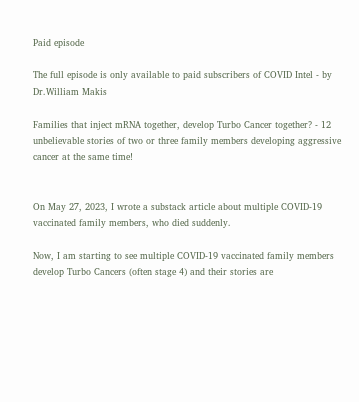Paid episode

The full episode is only available to paid subscribers of COVID Intel - by Dr.William Makis

Families that inject mRNA together, develop Turbo Cancer together? - 12 unbelievable stories of two or three family members developing aggressive cancer at the same time!


On May 27, 2023, I wrote a substack article about multiple COVID-19 vaccinated family members, who died suddenly.

Now, I am starting to see multiple COVID-19 vaccinated family members develop Turbo Cancers (often stage 4) and their stories are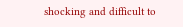shocking and difficult to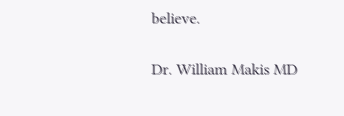believe.

Dr. William Makis MD